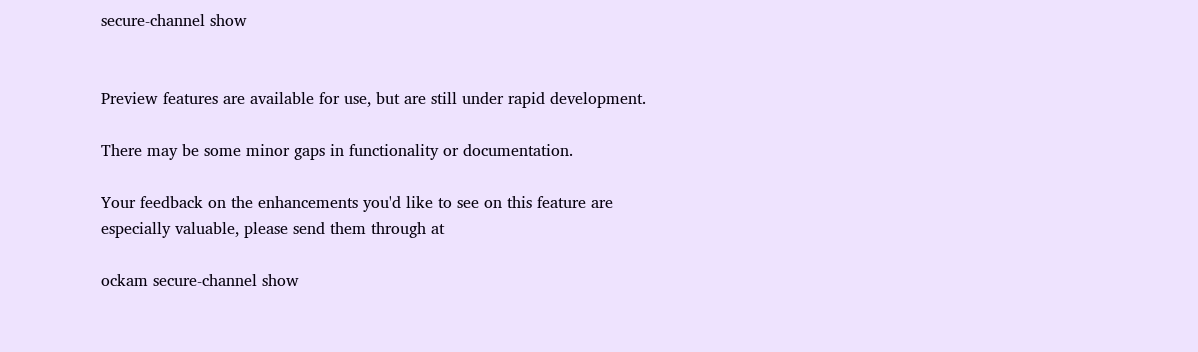secure-channel show


Preview features are available for use, but are still under rapid development.

There may be some minor gaps in functionality or documentation.

Your feedback on the enhancements you'd like to see on this feature are especially valuable, please send them through at

ockam secure-channel show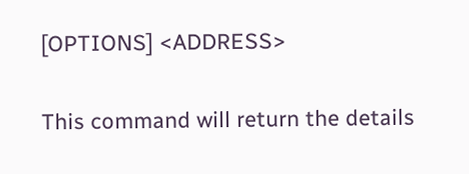[OPTIONS] <ADDRESS>

This command will return the details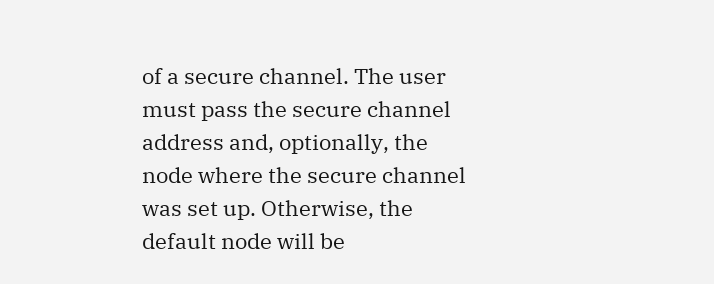of a secure channel. The user must pass the secure channel address and, optionally, the node where the secure channel was set up. Otherwise, the default node will be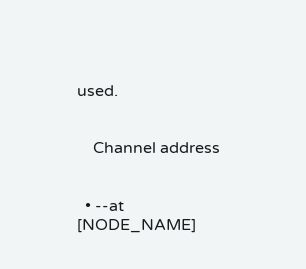used.


    Channel address


  • --at [NODE_NAME]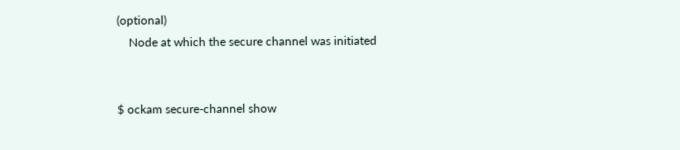(optional)
    Node at which the secure channel was initiated


$ ockam secure-channel show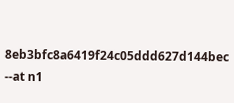8eb3bfc8a6419f24c05ddd627d144bec --at n1